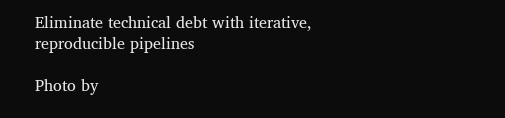Eliminate technical debt with iterative, reproducible pipelines

Photo by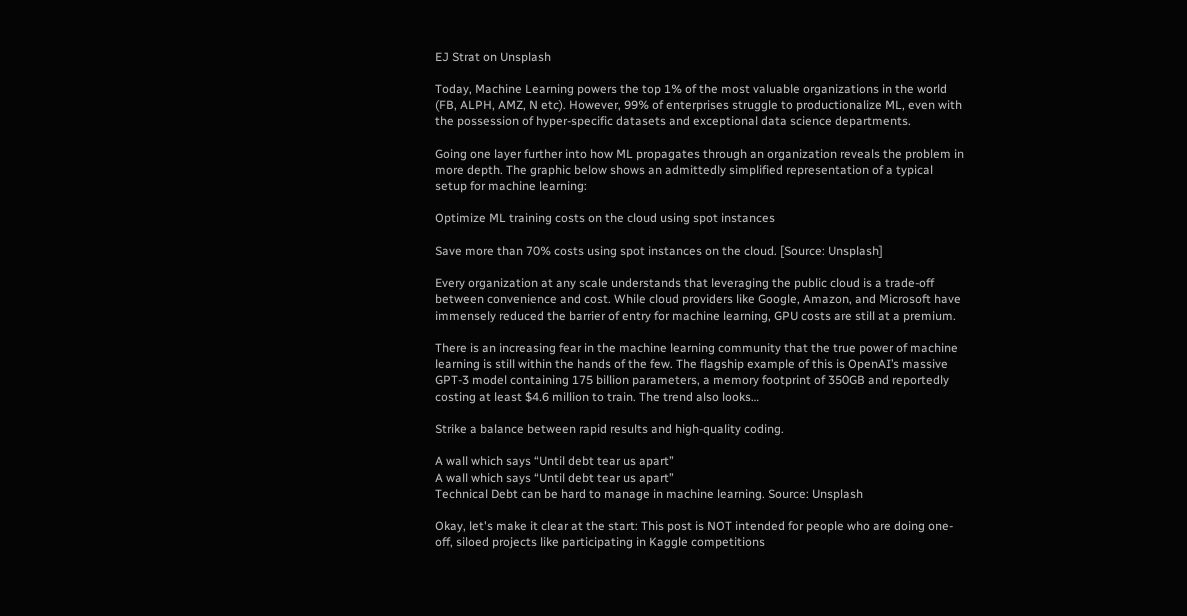EJ Strat on Unsplash

Today, Machine Learning powers the top 1% of the most valuable organizations in the world (FB, ALPH, AMZ, N etc). However, 99% of enterprises struggle to productionalize ML, even with the possession of hyper-specific datasets and exceptional data science departments.

Going one layer further into how ML propagates through an organization reveals the problem in more depth. The graphic below shows an admittedly simplified representation of a typical setup for machine learning:

Optimize ML training costs on the cloud using spot instances

Save more than 70% costs using spot instances on the cloud. [Source: Unsplash]

Every organization at any scale understands that leveraging the public cloud is a trade-off between convenience and cost. While cloud providers like Google, Amazon, and Microsoft have immensely reduced the barrier of entry for machine learning, GPU costs are still at a premium.

There is an increasing fear in the machine learning community that the true power of machine learning is still within the hands of the few. The flagship example of this is OpenAI’s massive GPT-3 model containing 175 billion parameters, a memory footprint of 350GB and reportedly costing at least $4.6 million to train. The trend also looks…

Strike a balance between rapid results and high-quality coding.

A wall which says “Until debt tear us apart”
A wall which says “Until debt tear us apart”
Technical Debt can be hard to manage in machine learning. Source: Unsplash

Okay, let's make it clear at the start: This post is NOT intended for people who are doing one-off, siloed projects like participating in Kaggle competitions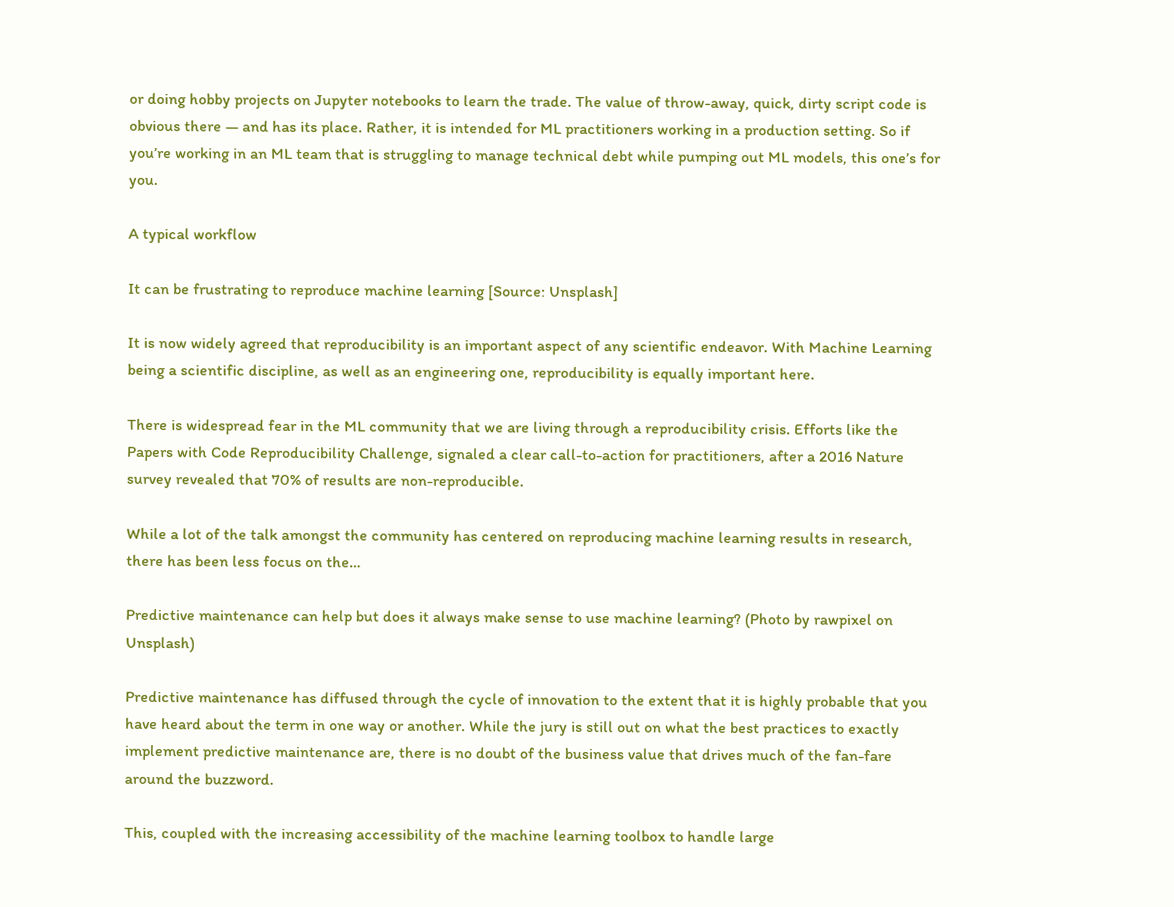or doing hobby projects on Jupyter notebooks to learn the trade. The value of throw-away, quick, dirty script code is obvious there — and has its place. Rather, it is intended for ML practitioners working in a production setting. So if you’re working in an ML team that is struggling to manage technical debt while pumping out ML models, this one’s for you.

A typical workflow

It can be frustrating to reproduce machine learning [Source: Unsplash]

It is now widely agreed that reproducibility is an important aspect of any scientific endeavor. With Machine Learning being a scientific discipline, as well as an engineering one, reproducibility is equally important here.

There is widespread fear in the ML community that we are living through a reproducibility crisis. Efforts like the Papers with Code Reproducibility Challenge, signaled a clear call-to-action for practitioners, after a 2016 Nature survey revealed that 70% of results are non-reproducible.

While a lot of the talk amongst the community has centered on reproducing machine learning results in research, there has been less focus on the…

Predictive maintenance can help but does it always make sense to use machine learning? (Photo by rawpixel on Unsplash)

Predictive maintenance has diffused through the cycle of innovation to the extent that it is highly probable that you have heard about the term in one way or another. While the jury is still out on what the best practices to exactly implement predictive maintenance are, there is no doubt of the business value that drives much of the fan-fare around the buzzword.

This, coupled with the increasing accessibility of the machine learning toolbox to handle large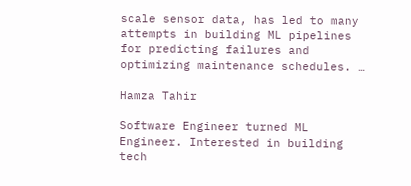scale sensor data, has led to many attempts in building ML pipelines for predicting failures and optimizing maintenance schedules. …

Hamza Tahir

Software Engineer turned ML Engineer. Interested in building tech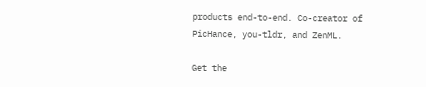products end-to-end. Co-creator of PicHance, you-tldr, and ZenML.

Get the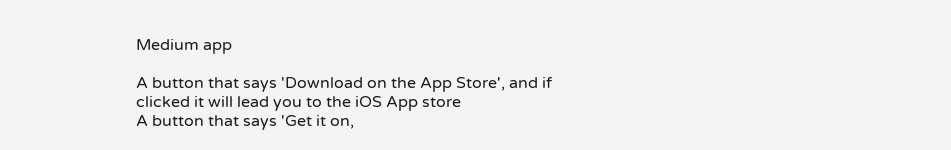Medium app

A button that says 'Download on the App Store', and if clicked it will lead you to the iOS App store
A button that says 'Get it on,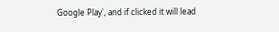Google Play', and if clicked it will lead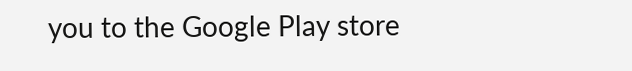you to the Google Play store